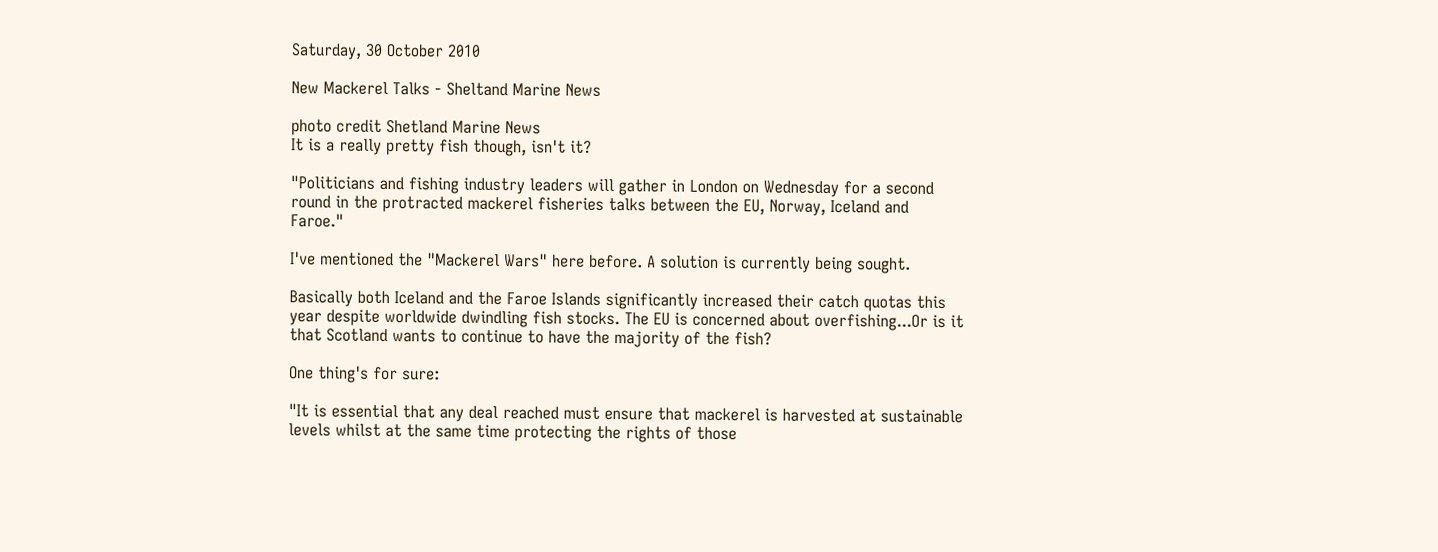Saturday, 30 October 2010

New Mackerel Talks - Sheltand Marine News

photo credit Shetland Marine News
It is a really pretty fish though, isn't it?

"Politicians and fishing industry leaders will gather in London on Wednesday for a second round in the protracted mackerel fisheries talks between the EU, Norway, Iceland and Faroe."

I've mentioned the "Mackerel Wars" here before. A solution is currently being sought.

Basically both Iceland and the Faroe Islands significantly increased their catch quotas this year despite worldwide dwindling fish stocks. The EU is concerned about overfishing...Or is it that Scotland wants to continue to have the majority of the fish?

One thing's for sure:

"It is essential that any deal reached must ensure that mackerel is harvested at sustainable levels whilst at the same time protecting the rights of those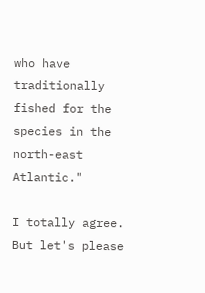who have traditionally fished for the species in the north-east Atlantic."

I totally agree. But let's please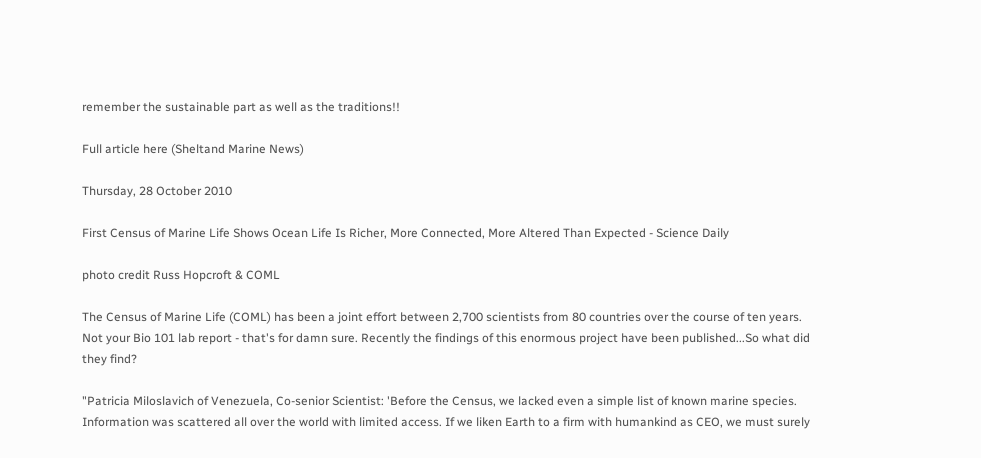remember the sustainable part as well as the traditions!!

Full article here (Sheltand Marine News)

Thursday, 28 October 2010

First Census of Marine Life Shows Ocean Life Is Richer, More Connected, More Altered Than Expected - Science Daily

photo credit Russ Hopcroft & COML

The Census of Marine Life (COML) has been a joint effort between 2,700 scientists from 80 countries over the course of ten years. Not your Bio 101 lab report - that's for damn sure. Recently the findings of this enormous project have been published...So what did they find?

"Patricia Miloslavich of Venezuela, Co-senior Scientist: 'Before the Census, we lacked even a simple list of known marine species. Information was scattered all over the world with limited access. If we liken Earth to a firm with humankind as CEO, we must surely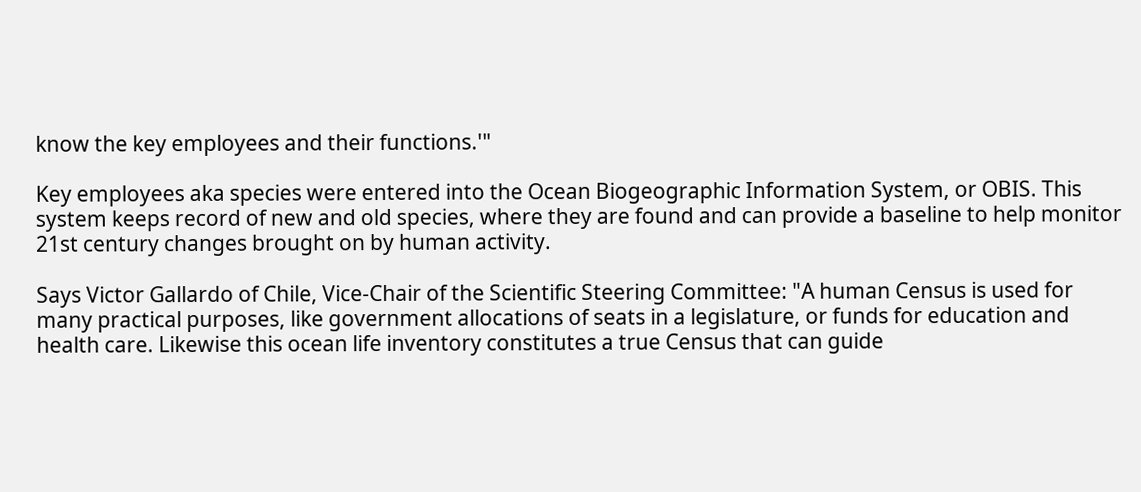know the key employees and their functions.'"

Key employees aka species were entered into the Ocean Biogeographic Information System, or OBIS. This system keeps record of new and old species, where they are found and can provide a baseline to help monitor 21st century changes brought on by human activity.

Says Victor Gallardo of Chile, Vice-Chair of the Scientific Steering Committee: "A human Census is used for many practical purposes, like government allocations of seats in a legislature, or funds for education and health care. Likewise this ocean life inventory constitutes a true Census that can guide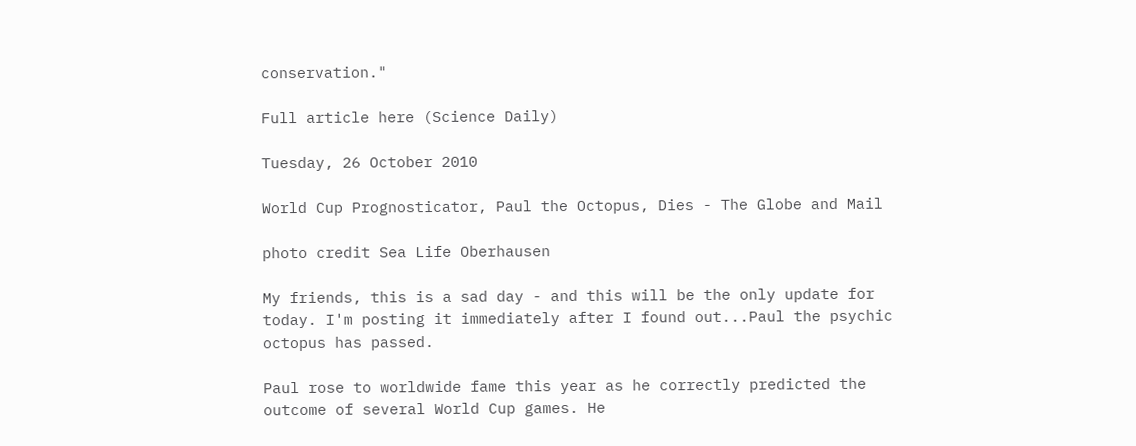conservation."

Full article here (Science Daily)

Tuesday, 26 October 2010

World Cup Prognosticator, Paul the Octopus, Dies - The Globe and Mail

photo credit Sea Life Oberhausen

My friends, this is a sad day - and this will be the only update for today. I'm posting it immediately after I found out...Paul the psychic octopus has passed.

Paul rose to worldwide fame this year as he correctly predicted the outcome of several World Cup games. He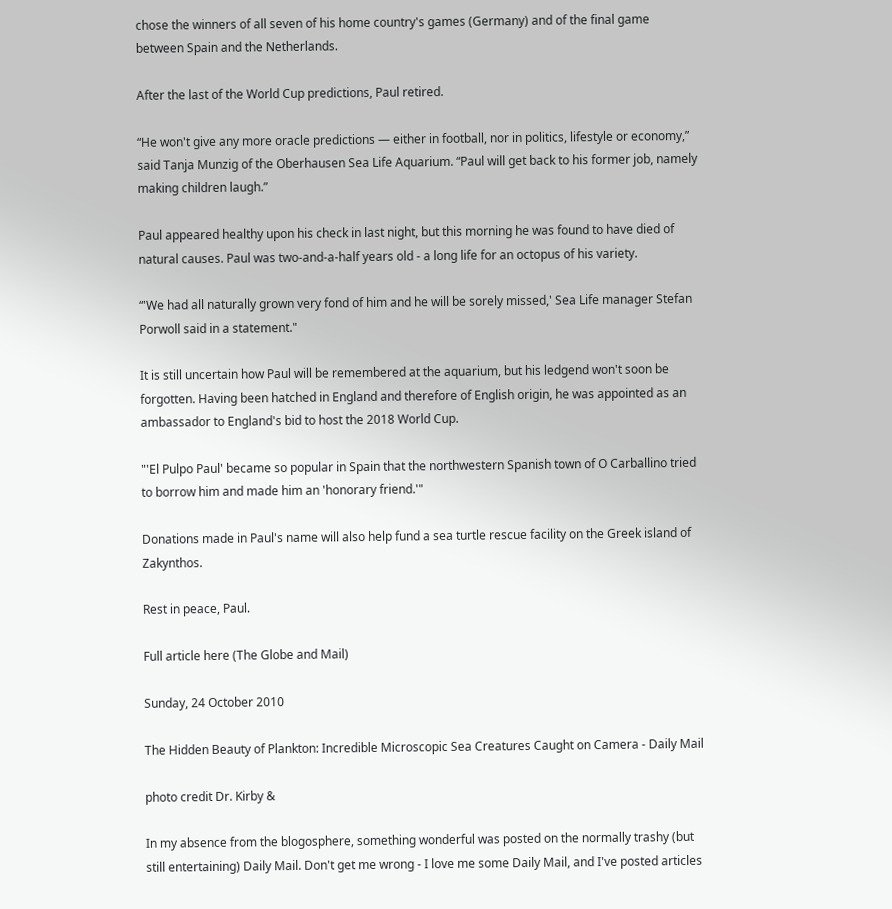chose the winners of all seven of his home country's games (Germany) and of the final game between Spain and the Netherlands.

After the last of the World Cup predictions, Paul retired.

“He won't give any more oracle predictions — either in football, nor in politics, lifestyle or economy,” said Tanja Munzig of the Oberhausen Sea Life Aquarium. “Paul will get back to his former job, namely making children laugh.”

Paul appeared healthy upon his check in last night, but this morning he was found to have died of natural causes. Paul was two-and-a-half years old - a long life for an octopus of his variety.

“'We had all naturally grown very fond of him and he will be sorely missed,' Sea Life manager Stefan Porwoll said in a statement."

It is still uncertain how Paul will be remembered at the aquarium, but his ledgend won't soon be forgotten. Having been hatched in England and therefore of English origin, he was appointed as an ambassador to England's bid to host the 2018 World Cup.

"'El Pulpo Paul' became so popular in Spain that the northwestern Spanish town of O Carballino tried to borrow him and made him an 'honorary friend.'"

Donations made in Paul's name will also help fund a sea turtle rescue facility on the Greek island of Zakynthos.

Rest in peace, Paul.

Full article here (The Globe and Mail)

Sunday, 24 October 2010

The Hidden Beauty of Plankton: Incredible Microscopic Sea Creatures Caught on Camera - Daily Mail

photo credit Dr. Kirby &

In my absence from the blogosphere, something wonderful was posted on the normally trashy (but still entertaining) Daily Mail. Don't get me wrong - I love me some Daily Mail, and I've posted articles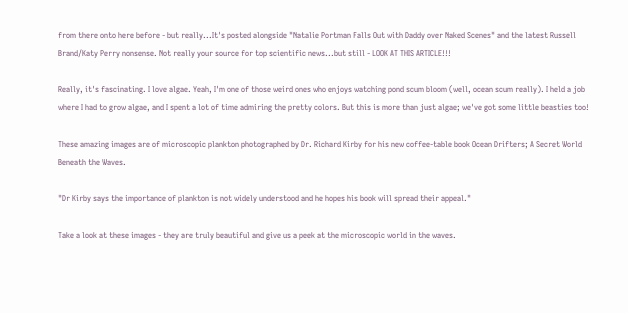from there onto here before - but really...It's posted alongside "Natalie Portman Falls Out with Daddy over Naked Scenes" and the latest Russell Brand/Katy Perry nonsense. Not really your source for top scientific news...but still - LOOK AT THIS ARTICLE!!!

Really, it's fascinating. I love algae. Yeah, I'm one of those weird ones who enjoys watching pond scum bloom (well, ocean scum really). I held a job where I had to grow algae, and I spent a lot of time admiring the pretty colors. But this is more than just algae; we've got some little beasties too!

These amazing images are of microscopic plankton photographed by Dr. Richard Kirby for his new coffee-table book Ocean Drifters; A Secret World Beneath the Waves.

"Dr Kirby says the importance of plankton is not widely understood and he hopes his book will spread their appeal."

Take a look at these images - they are truly beautiful and give us a peek at the microscopic world in the waves.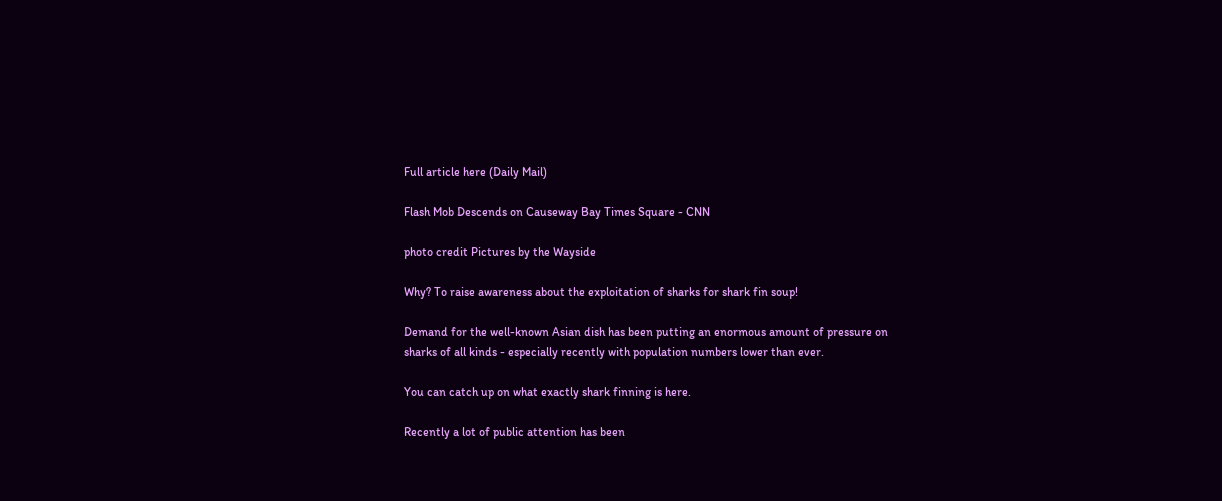Full article here (Daily Mail)

Flash Mob Descends on Causeway Bay Times Square - CNN

photo credit Pictures by the Wayside

Why? To raise awareness about the exploitation of sharks for shark fin soup!

Demand for the well-known Asian dish has been putting an enormous amount of pressure on sharks of all kinds - especially recently with population numbers lower than ever.

You can catch up on what exactly shark finning is here.

Recently a lot of public attention has been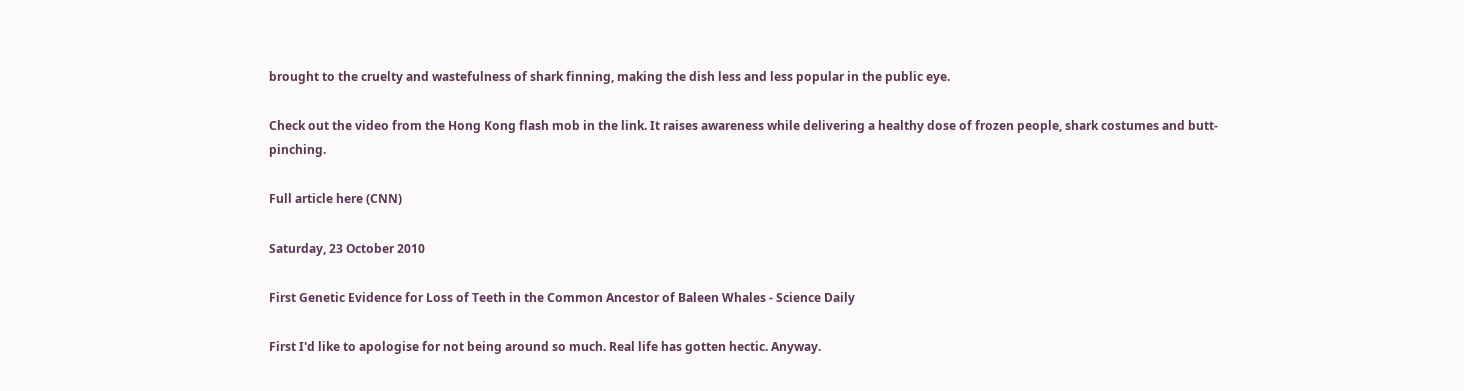brought to the cruelty and wastefulness of shark finning, making the dish less and less popular in the public eye.

Check out the video from the Hong Kong flash mob in the link. It raises awareness while delivering a healthy dose of frozen people, shark costumes and butt-pinching.

Full article here (CNN)

Saturday, 23 October 2010

First Genetic Evidence for Loss of Teeth in the Common Ancestor of Baleen Whales - Science Daily

First I'd like to apologise for not being around so much. Real life has gotten hectic. Anyway.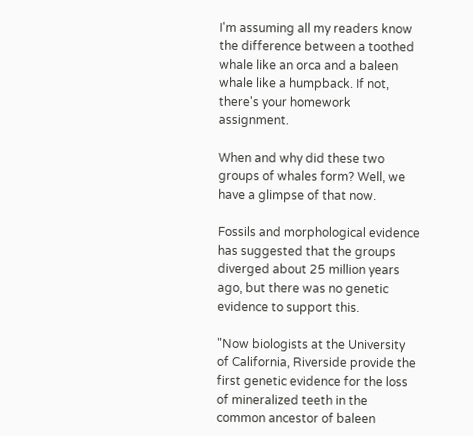I'm assuming all my readers know the difference between a toothed whale like an orca and a baleen whale like a humpback. If not, there's your homework assignment.

When and why did these two groups of whales form? Well, we have a glimpse of that now.

Fossils and morphological evidence has suggested that the groups diverged about 25 million years ago, but there was no genetic evidence to support this.

"Now biologists at the University of California, Riverside provide the first genetic evidence for the loss of mineralized teeth in the common ancestor of baleen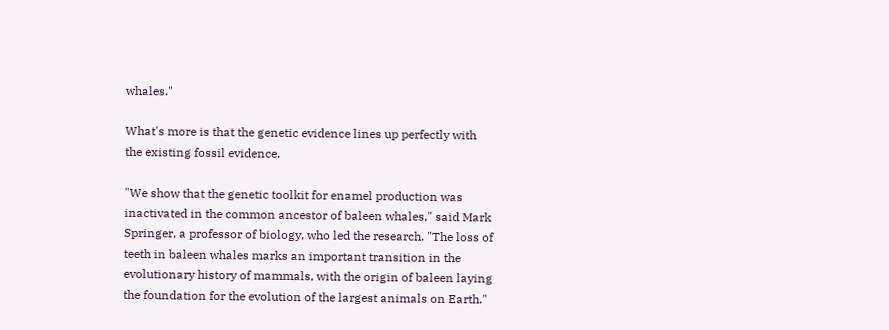whales."

What's more is that the genetic evidence lines up perfectly with the existing fossil evidence.

"We show that the genetic toolkit for enamel production was inactivated in the common ancestor of baleen whales," said Mark Springer, a professor of biology, who led the research. "The loss of teeth in baleen whales marks an important transition in the evolutionary history of mammals, with the origin of baleen laying the foundation for the evolution of the largest animals on Earth."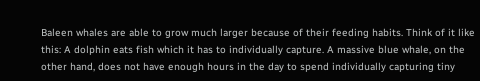Baleen whales are able to grow much larger because of their feeding habits. Think of it like this: A dolphin eats fish which it has to individually capture. A massive blue whale, on the other hand, does not have enough hours in the day to spend individually capturing tiny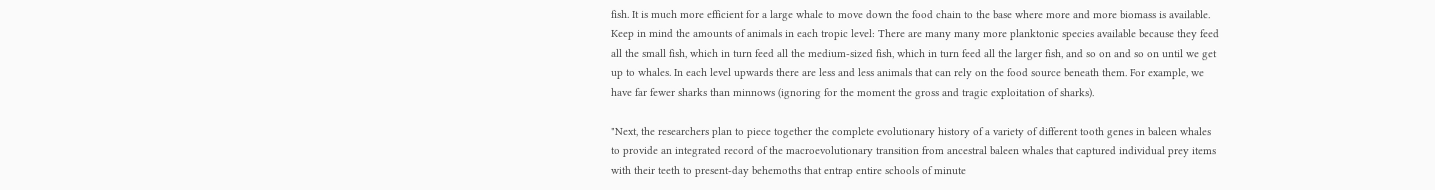fish. It is much more efficient for a large whale to move down the food chain to the base where more and more biomass is available. Keep in mind the amounts of animals in each tropic level: There are many many more planktonic species available because they feed all the small fish, which in turn feed all the medium-sized fish, which in turn feed all the larger fish, and so on and so on until we get up to whales. In each level upwards there are less and less animals that can rely on the food source beneath them. For example, we have far fewer sharks than minnows (ignoring for the moment the gross and tragic exploitation of sharks).

"Next, the researchers plan to piece together the complete evolutionary history of a variety of different tooth genes in baleen whales to provide an integrated record of the macroevolutionary transition from ancestral baleen whales that captured individual prey items with their teeth to present-day behemoths that entrap entire schools of minute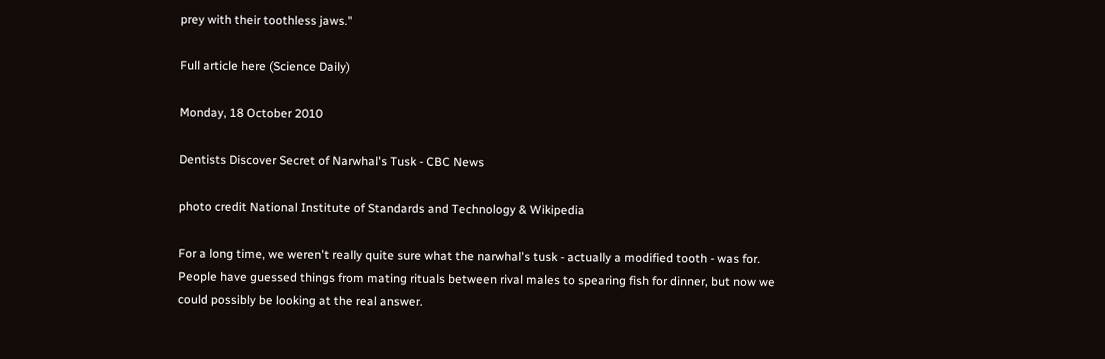prey with their toothless jaws."

Full article here (Science Daily)

Monday, 18 October 2010

Dentists Discover Secret of Narwhal's Tusk - CBC News

photo credit National Institute of Standards and Technology & Wikipedia

For a long time, we weren't really quite sure what the narwhal's tusk - actually a modified tooth - was for. People have guessed things from mating rituals between rival males to spearing fish for dinner, but now we could possibly be looking at the real answer.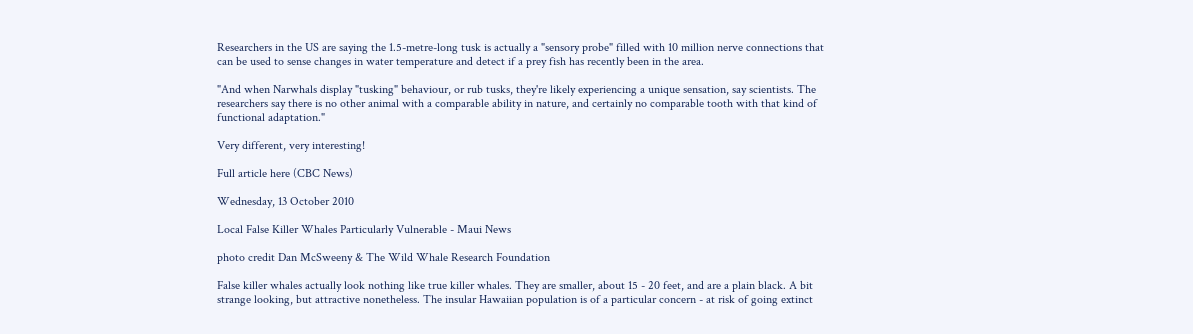Researchers in the US are saying the 1.5-metre-long tusk is actually a "sensory probe" filled with 10 million nerve connections that can be used to sense changes in water temperature and detect if a prey fish has recently been in the area.

"And when Narwhals display "tusking" behaviour, or rub tusks, they're likely experiencing a unique sensation, say scientists. The researchers say there is no other animal with a comparable ability in nature, and certainly no comparable tooth with that kind of functional adaptation."

Very different, very interesting!

Full article here (CBC News)

Wednesday, 13 October 2010

Local False Killer Whales Particularly Vulnerable - Maui News

photo credit Dan McSweeny & The Wild Whale Research Foundation

False killer whales actually look nothing like true killer whales. They are smaller, about 15 - 20 feet, and are a plain black. A bit strange looking, but attractive nonetheless. The insular Hawaiian population is of a particular concern - at risk of going extinct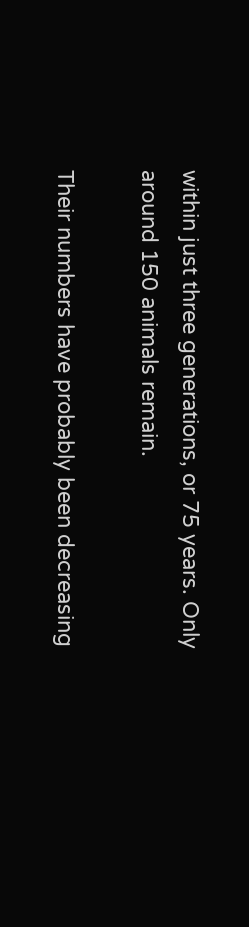within just three generations, or 75 years. Only around 150 animals remain.

Their numbers have probably been decreasing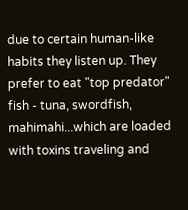due to certain human-like habits they listen up. They prefer to eat "top predator" fish - tuna, swordfish, mahimahi...which are loaded with toxins traveling and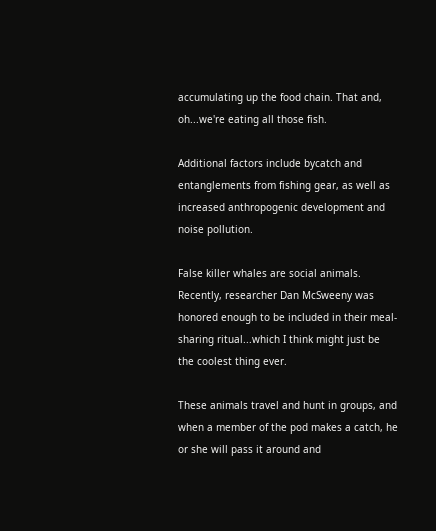accumulating up the food chain. That and, oh...we're eating all those fish.

Additional factors include bycatch and entanglements from fishing gear, as well as increased anthropogenic development and noise pollution.

False killer whales are social animals. Recently, researcher Dan McSweeny was honored enough to be included in their meal-sharing ritual...which I think might just be the coolest thing ever.

These animals travel and hunt in groups, and when a member of the pod makes a catch, he or she will pass it around and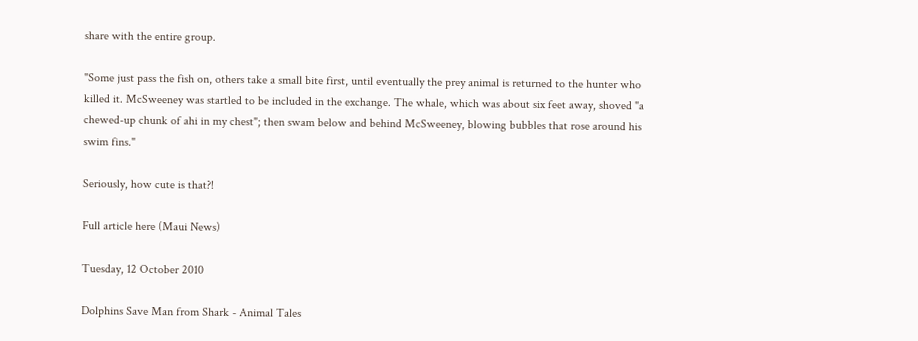share with the entire group.

"Some just pass the fish on, others take a small bite first, until eventually the prey animal is returned to the hunter who killed it. McSweeney was startled to be included in the exchange. The whale, which was about six feet away, shoved "a chewed-up chunk of ahi in my chest"; then swam below and behind McSweeney, blowing bubbles that rose around his swim fins."

Seriously, how cute is that?!

Full article here (Maui News)

Tuesday, 12 October 2010

Dolphins Save Man from Shark - Animal Tales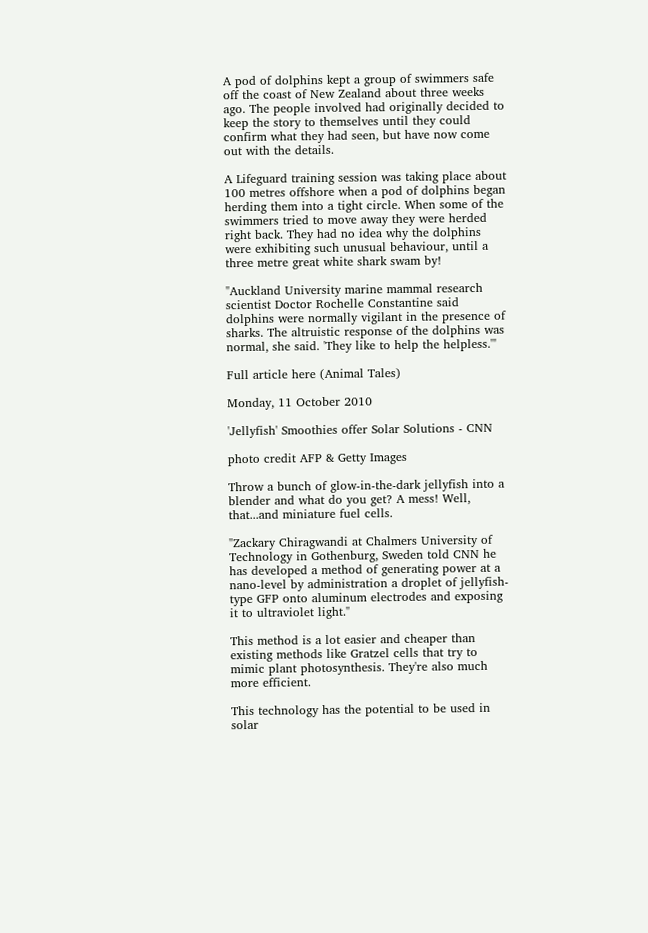A pod of dolphins kept a group of swimmers safe off the coast of New Zealand about three weeks ago. The people involved had originally decided to keep the story to themselves until they could confirm what they had seen, but have now come out with the details.

A Lifeguard training session was taking place about 100 metres offshore when a pod of dolphins began herding them into a tight circle. When some of the swimmers tried to move away they were herded right back. They had no idea why the dolphins were exhibiting such unusual behaviour, until a three metre great white shark swam by!

"Auckland University marine mammal research scientist Doctor Rochelle Constantine said dolphins were normally vigilant in the presence of sharks. The altruistic response of the dolphins was normal, she said. 'They like to help the helpless.'"

Full article here (Animal Tales)

Monday, 11 October 2010

'Jellyfish' Smoothies offer Solar Solutions - CNN

photo credit AFP & Getty Images

Throw a bunch of glow-in-the-dark jellyfish into a blender and what do you get? A mess! Well, that...and miniature fuel cells.

"Zackary Chiragwandi at Chalmers University of Technology in Gothenburg, Sweden told CNN he has developed a method of generating power at a nano-level by administration a droplet of jellyfish-type GFP onto aluminum electrodes and exposing it to ultraviolet light."

This method is a lot easier and cheaper than existing methods like Gratzel cells that try to mimic plant photosynthesis. They're also much more efficient.

This technology has the potential to be used in solar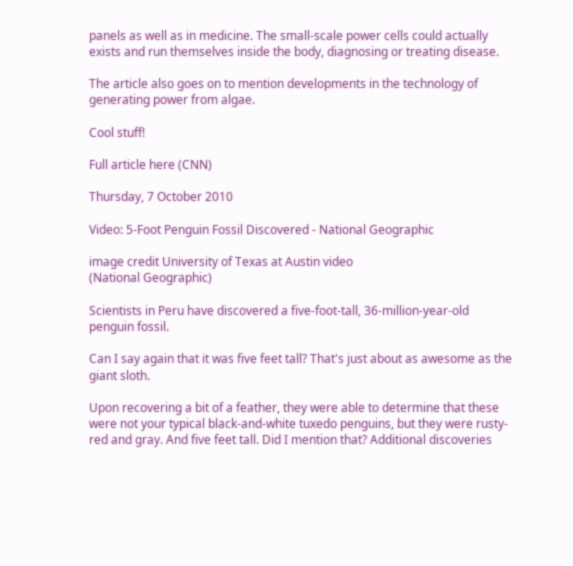panels as well as in medicine. The small-scale power cells could actually exists and run themselves inside the body, diagnosing or treating disease.

The article also goes on to mention developments in the technology of generating power from algae.

Cool stuff!

Full article here (CNN)

Thursday, 7 October 2010

Video: 5-Foot Penguin Fossil Discovered - National Geographic

image credit University of Texas at Austin video
(National Geographic)

Scientists in Peru have discovered a five-foot-tall, 36-million-year-old penguin fossil.

Can I say again that it was five feet tall? That's just about as awesome as the giant sloth.

Upon recovering a bit of a feather, they were able to determine that these were not your typical black-and-white tuxedo penguins, but they were rusty-red and gray. And five feet tall. Did I mention that? Additional discoveries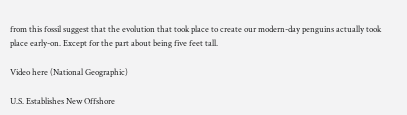from this fossil suggest that the evolution that took place to create our modern-day penguins actually took place early-on. Except for the part about being five feet tall.

Video here (National Geographic)

U.S. Establishes New Offshore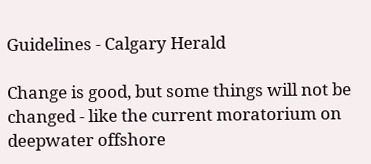Guidelines - Calgary Herald

Change is good, but some things will not be changed - like the current moratorium on deepwater offshore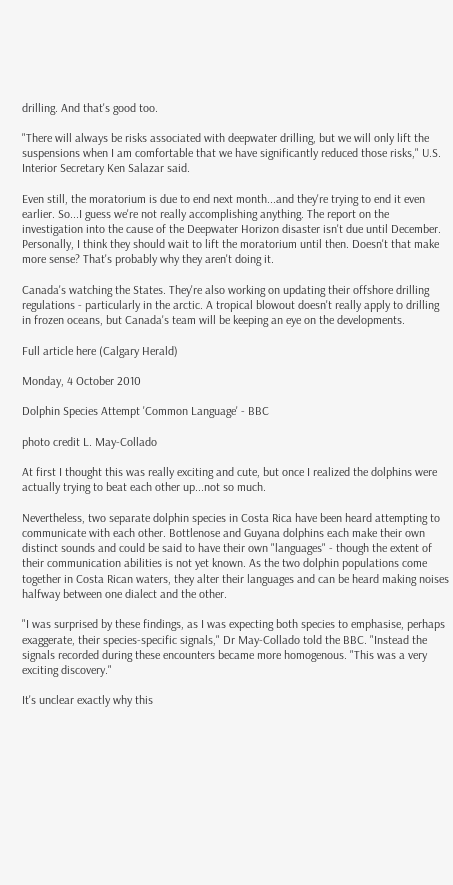drilling. And that's good too.

"There will always be risks associated with deepwater drilling, but we will only lift the suspensions when I am comfortable that we have significantly reduced those risks," U.S. Interior Secretary Ken Salazar said.

Even still, the moratorium is due to end next month...and they're trying to end it even earlier. So...I guess we're not really accomplishing anything. The report on the investigation into the cause of the Deepwater Horizon disaster isn't due until December. Personally, I think they should wait to lift the moratorium until then. Doesn't that make more sense? That's probably why they aren't doing it.

Canada's watching the States. They're also working on updating their offshore drilling regulations - particularly in the arctic. A tropical blowout doesn't really apply to drilling in frozen oceans, but Canada's team will be keeping an eye on the developments.

Full article here (Calgary Herald)

Monday, 4 October 2010

Dolphin Species Attempt 'Common Language' - BBC

photo credit L. May-Collado

At first I thought this was really exciting and cute, but once I realized the dolphins were actually trying to beat each other up...not so much.

Nevertheless, two separate dolphin species in Costa Rica have been heard attempting to communicate with each other. Bottlenose and Guyana dolphins each make their own distinct sounds and could be said to have their own "languages" - though the extent of their communication abilities is not yet known. As the two dolphin populations come together in Costa Rican waters, they alter their languages and can be heard making noises halfway between one dialect and the other.

"I was surprised by these findings, as I was expecting both species to emphasise, perhaps exaggerate, their species-specific signals," Dr May-Collado told the BBC. "Instead the signals recorded during these encounters became more homogenous. "This was a very exciting discovery."

It's unclear exactly why this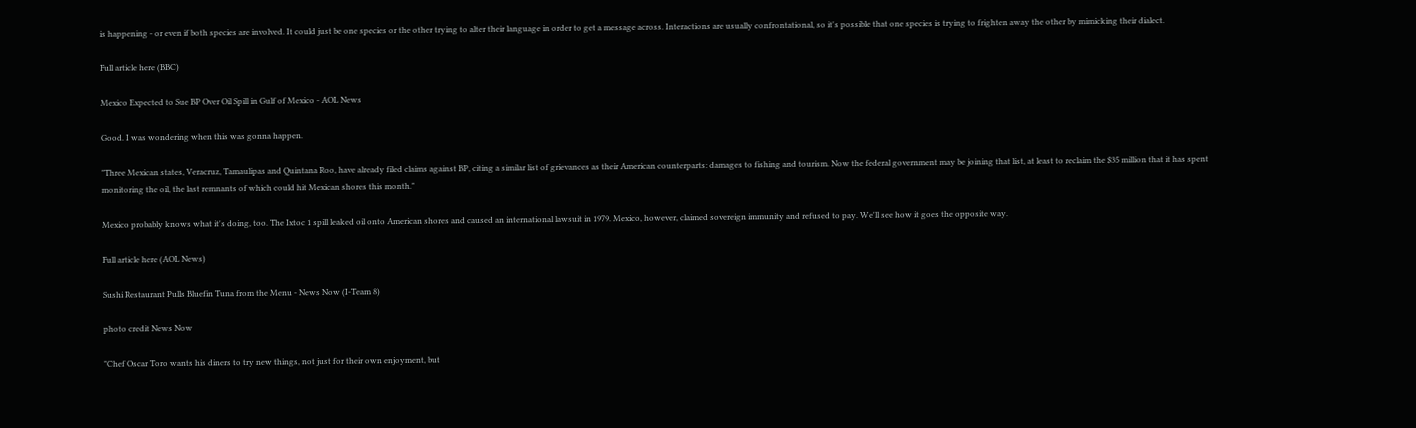is happening - or even if both species are involved. It could just be one species or the other trying to alter their language in order to get a message across. Interactions are usually confrontational, so it's possible that one species is trying to frighten away the other by mimicking their dialect.

Full article here (BBC)

Mexico Expected to Sue BP Over Oil Spill in Gulf of Mexico - AOL News

Good. I was wondering when this was gonna happen.

"Three Mexican states, Veracruz, Tamaulipas and Quintana Roo, have already filed claims against BP, citing a similar list of grievances as their American counterparts: damages to fishing and tourism. Now the federal government may be joining that list, at least to reclaim the $35 million that it has spent monitoring the oil, the last remnants of which could hit Mexican shores this month."

Mexico probably knows what it's doing, too. The Ixtoc 1 spill leaked oil onto American shores and caused an international lawsuit in 1979. Mexico, however, claimed sovereign immunity and refused to pay. We'll see how it goes the opposite way.

Full article here (AOL News)

Sushi Restaurant Pulls Bluefin Tuna from the Menu - News Now (I-Team 8)

photo credit News Now

"Chef Oscar Toro wants his diners to try new things, not just for their own enjoyment, but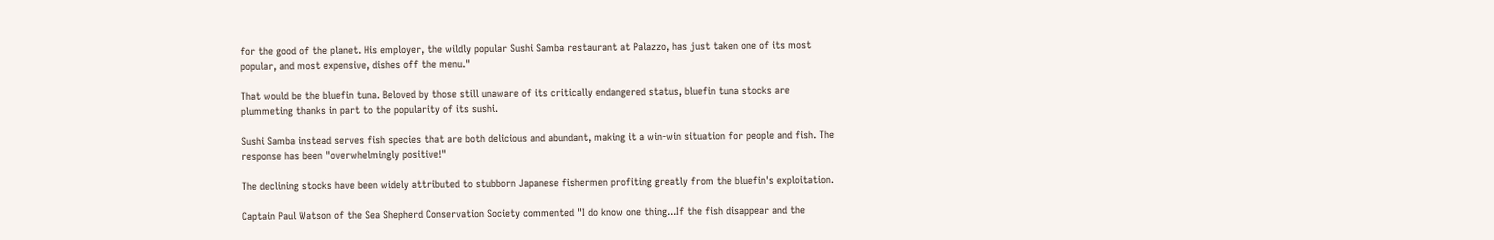for the good of the planet. His employer, the wildly popular Sushi Samba restaurant at Palazzo, has just taken one of its most popular, and most expensive, dishes off the menu."

That would be the bluefin tuna. Beloved by those still unaware of its critically endangered status, bluefin tuna stocks are plummeting thanks in part to the popularity of its sushi.

Sushi Samba instead serves fish species that are both delicious and abundant, making it a win-win situation for people and fish. The response has been "overwhelmingly positive!"

The declining stocks have been widely attributed to stubborn Japanese fishermen profiting greatly from the bluefin's exploitation.

Captain Paul Watson of the Sea Shepherd Conservation Society commented "I do know one thing...If the fish disappear and the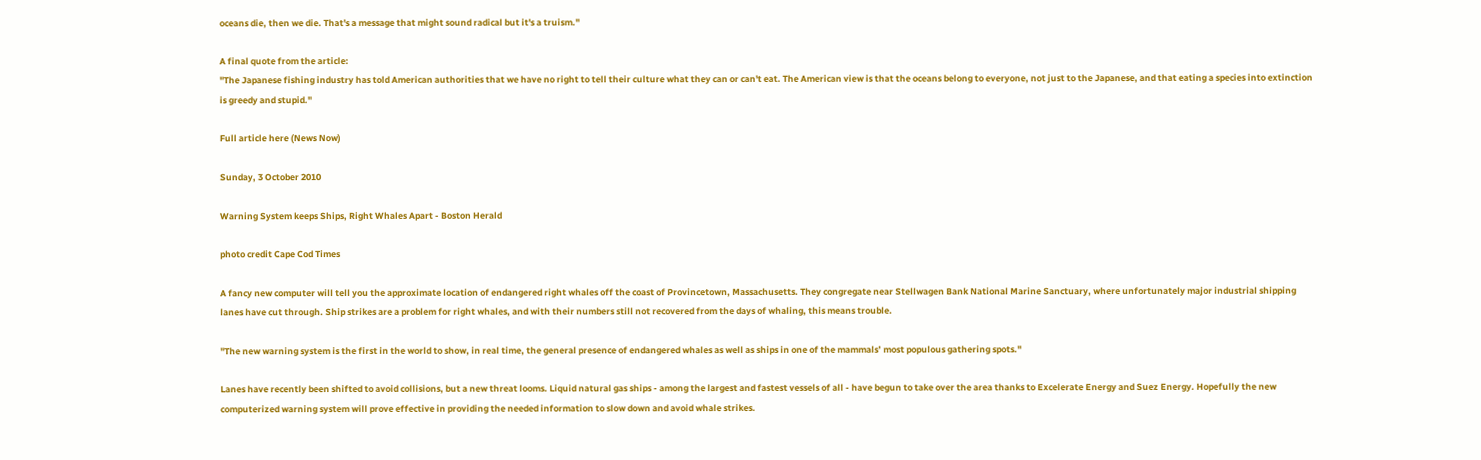oceans die, then we die. That's a message that might sound radical but it's a truism."

A final quote from the article:
"The Japanese fishing industry has told American authorities that we have no right to tell their culture what they can or can't eat. The American view is that the oceans belong to everyone, not just to the Japanese, and that eating a species into extinction is greedy and stupid."

Full article here (News Now)

Sunday, 3 October 2010

Warning System keeps Ships, Right Whales Apart - Boston Herald

photo credit Cape Cod Times

A fancy new computer will tell you the approximate location of endangered right whales off the coast of Provincetown, Massachusetts. They congregate near Stellwagen Bank National Marine Sanctuary, where unfortunately major industrial shipping lanes have cut through. Ship strikes are a problem for right whales, and with their numbers still not recovered from the days of whaling, this means trouble.

"The new warning system is the first in the world to show, in real time, the general presence of endangered whales as well as ships in one of the mammals’ most populous gathering spots."

Lanes have recently been shifted to avoid collisions, but a new threat looms. Liquid natural gas ships - among the largest and fastest vessels of all - have begun to take over the area thanks to Excelerate Energy and Suez Energy. Hopefully the new computerized warning system will prove effective in providing the needed information to slow down and avoid whale strikes.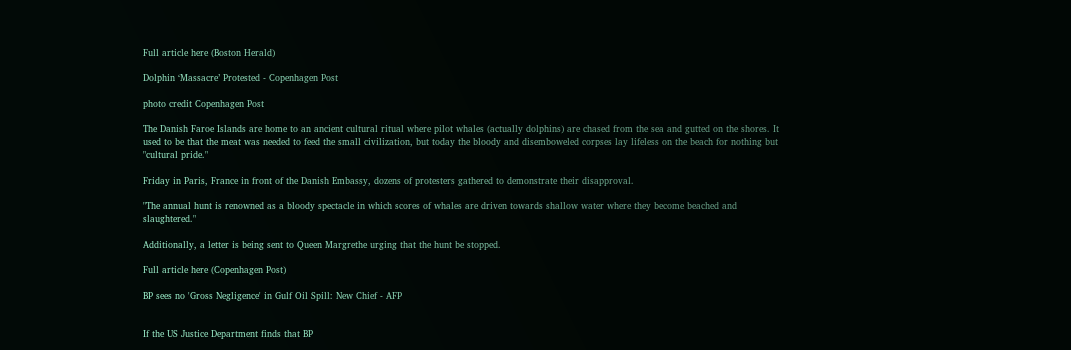Full article here (Boston Herald)

Dolphin ‘Massacre’ Protested - Copenhagen Post

photo credit Copenhagen Post

The Danish Faroe Islands are home to an ancient cultural ritual where pilot whales (actually dolphins) are chased from the sea and gutted on the shores. It used to be that the meat was needed to feed the small civilization, but today the bloody and disemboweled corpses lay lifeless on the beach for nothing but "cultural pride."

Friday in Paris, France in front of the Danish Embassy, dozens of protesters gathered to demonstrate their disapproval.

"The annual hunt is renowned as a bloody spectacle in which scores of whales are driven towards shallow water where they become beached and slaughtered."

Additionally, a letter is being sent to Queen Margrethe urging that the hunt be stopped.

Full article here (Copenhagen Post)

BP sees no 'Gross Negligence' in Gulf Oil Spill: New Chief - AFP


If the US Justice Department finds that BP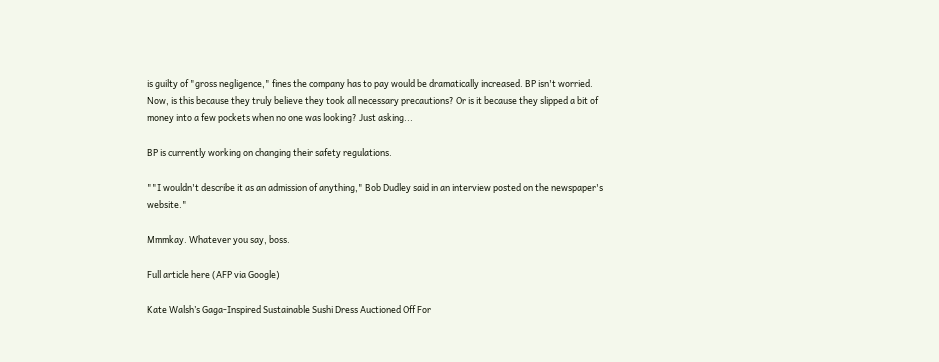is guilty of "gross negligence," fines the company has to pay would be dramatically increased. BP isn't worried. Now, is this because they truly believe they took all necessary precautions? Or is it because they slipped a bit of money into a few pockets when no one was looking? Just asking...

BP is currently working on changing their safety regulations.

""I wouldn't describe it as an admission of anything," Bob Dudley said in an interview posted on the newspaper's website."

Mmmkay. Whatever you say, boss.

Full article here (AFP via Google)

Kate Walsh’s Gaga-Inspired Sustainable Sushi Dress Auctioned Off For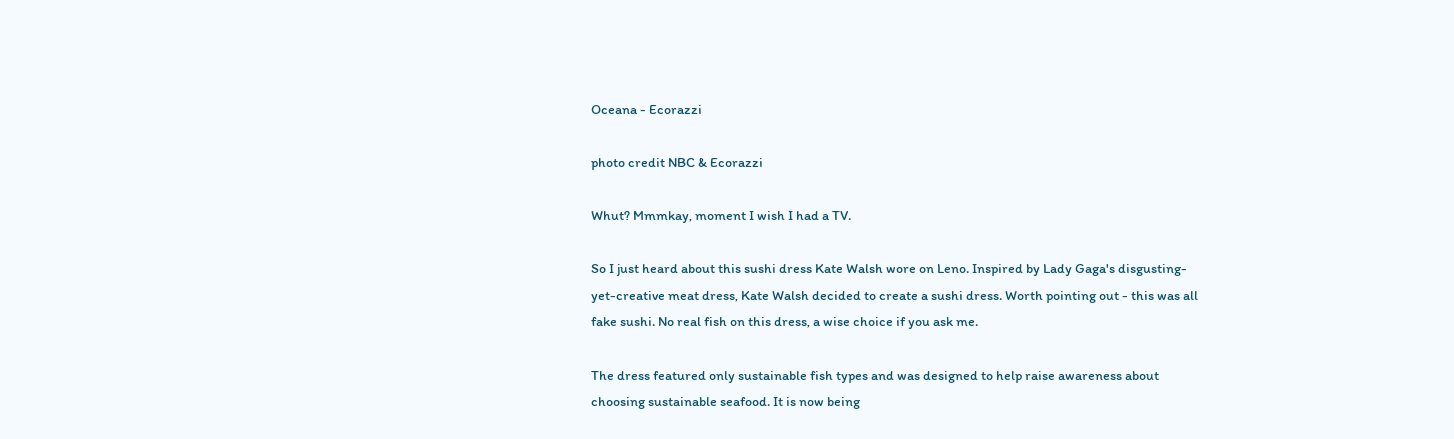Oceana - Ecorazzi

photo credit NBC & Ecorazzi

Whut? Mmmkay, moment I wish I had a TV.

So I just heard about this sushi dress Kate Walsh wore on Leno. Inspired by Lady Gaga's disgusting-yet-creative meat dress, Kate Walsh decided to create a sushi dress. Worth pointing out - this was all fake sushi. No real fish on this dress, a wise choice if you ask me.

The dress featured only sustainable fish types and was designed to help raise awareness about choosing sustainable seafood. It is now being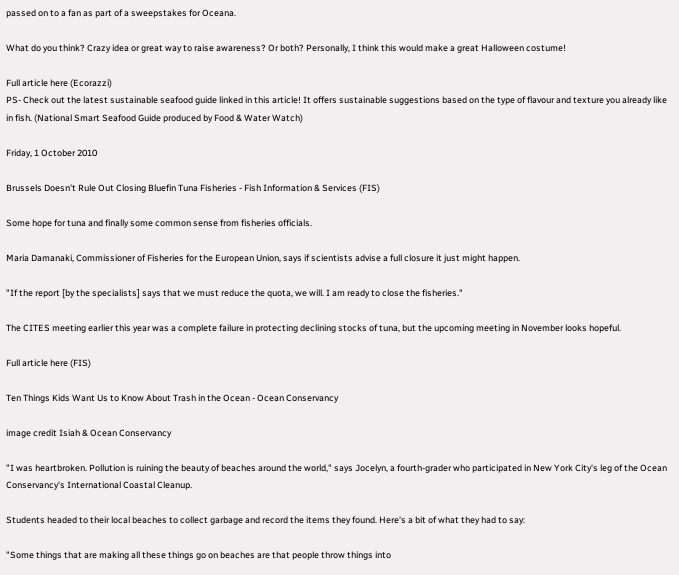passed on to a fan as part of a sweepstakes for Oceana.

What do you think? Crazy idea or great way to raise awareness? Or both? Personally, I think this would make a great Halloween costume!

Full article here (Ecorazzi)
PS- Check out the latest sustainable seafood guide linked in this article! It offers sustainable suggestions based on the type of flavour and texture you already like in fish. (National Smart Seafood Guide produced by Food & Water Watch)

Friday, 1 October 2010

Brussels Doesn't Rule Out Closing Bluefin Tuna Fisheries - Fish Information & Services (FIS)

Some hope for tuna and finally some common sense from fisheries officials.

Maria Damanaki, Commissioner of Fisheries for the European Union, says if scientists advise a full closure it just might happen.

"If the report [by the specialists] says that we must reduce the quota, we will. I am ready to close the fisheries."

The CITES meeting earlier this year was a complete failure in protecting declining stocks of tuna, but the upcoming meeting in November looks hopeful.

Full article here (FIS)

Ten Things Kids Want Us to Know About Trash in the Ocean - Ocean Conservancy

image credit Isiah & Ocean Conservancy

"I was heartbroken. Pollution is ruining the beauty of beaches around the world," says Jocelyn, a fourth-grader who participated in New York City's leg of the Ocean Conservancy's International Coastal Cleanup.

Students headed to their local beaches to collect garbage and record the items they found. Here's a bit of what they had to say:

"Some things that are making all these things go on beaches are that people throw things into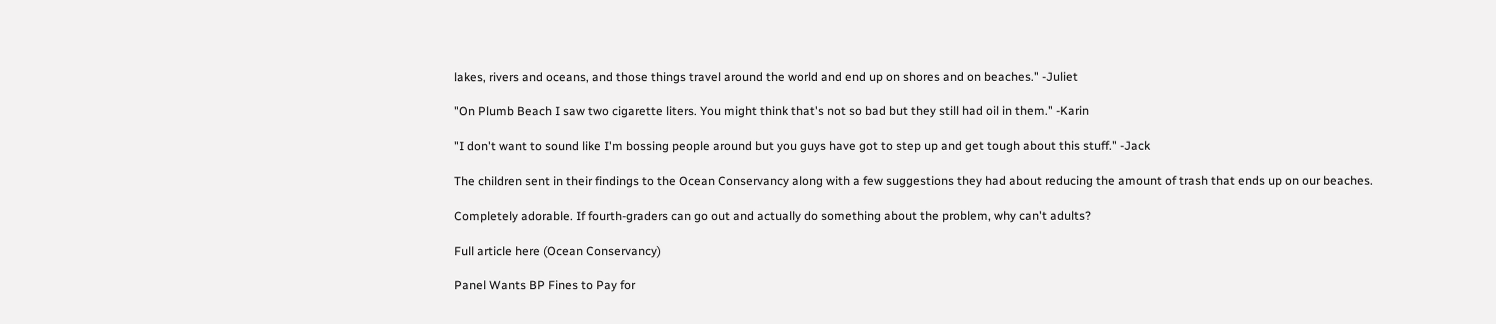lakes, rivers and oceans, and those things travel around the world and end up on shores and on beaches." -Juliet

"On Plumb Beach I saw two cigarette liters. You might think that's not so bad but they still had oil in them." -Karin

"I don't want to sound like I'm bossing people around but you guys have got to step up and get tough about this stuff." -Jack

The children sent in their findings to the Ocean Conservancy along with a few suggestions they had about reducing the amount of trash that ends up on our beaches.

Completely adorable. If fourth-graders can go out and actually do something about the problem, why can't adults?

Full article here (Ocean Conservancy)

Panel Wants BP Fines to Pay for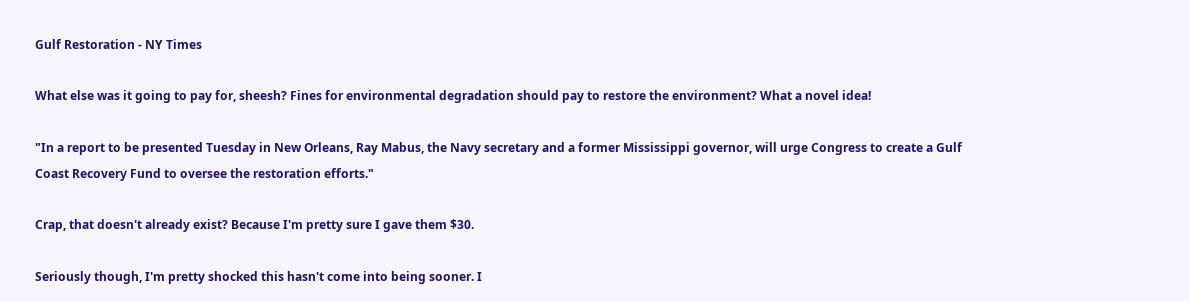Gulf Restoration - NY Times

What else was it going to pay for, sheesh? Fines for environmental degradation should pay to restore the environment? What a novel idea!

"In a report to be presented Tuesday in New Orleans, Ray Mabus, the Navy secretary and a former Mississippi governor, will urge Congress to create a Gulf Coast Recovery Fund to oversee the restoration efforts."

Crap, that doesn't already exist? Because I'm pretty sure I gave them $30.

Seriously though, I'm pretty shocked this hasn't come into being sooner. I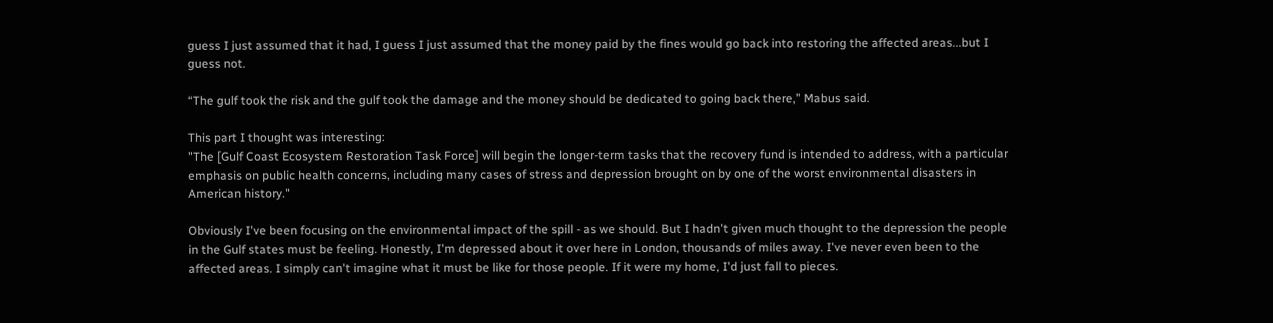guess I just assumed that it had, I guess I just assumed that the money paid by the fines would go back into restoring the affected areas...but I guess not.

“The gulf took the risk and the gulf took the damage and the money should be dedicated to going back there,” Mabus said.

This part I thought was interesting:
"The [Gulf Coast Ecosystem Restoration Task Force] will begin the longer-term tasks that the recovery fund is intended to address, with a particular emphasis on public health concerns, including many cases of stress and depression brought on by one of the worst environmental disasters in American history."

Obviously I've been focusing on the environmental impact of the spill - as we should. But I hadn't given much thought to the depression the people in the Gulf states must be feeling. Honestly, I'm depressed about it over here in London, thousands of miles away. I've never even been to the affected areas. I simply can't imagine what it must be like for those people. If it were my home, I'd just fall to pieces.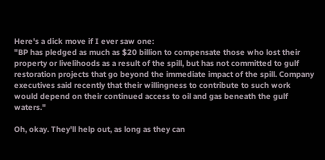Here's a dick move if I ever saw one:
"BP has pledged as much as $20 billion to compensate those who lost their property or livelihoods as a result of the spill, but has not committed to gulf restoration projects that go beyond the immediate impact of the spill. Company executives said recently that their willingness to contribute to such work would depend on their continued access to oil and gas beneath the gulf waters."

Oh, okay. They'll help out, as long as they can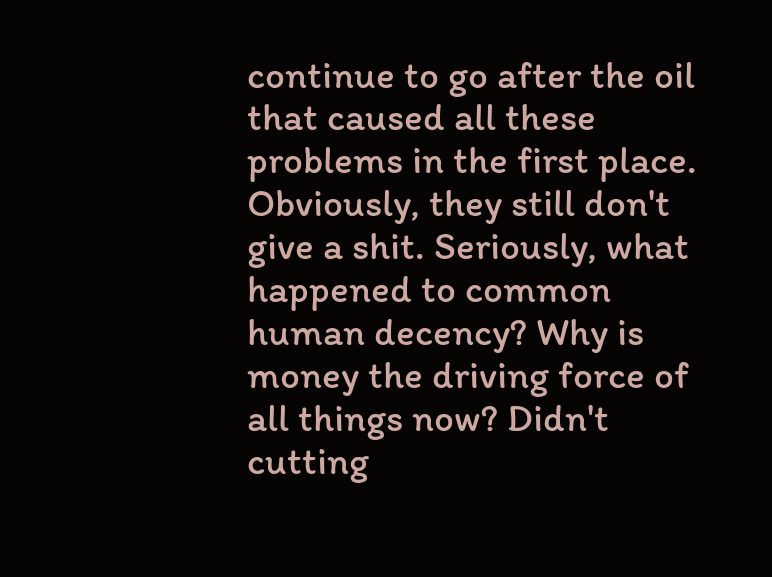continue to go after the oil that caused all these problems in the first place. Obviously, they still don't give a shit. Seriously, what happened to common human decency? Why is money the driving force of all things now? Didn't cutting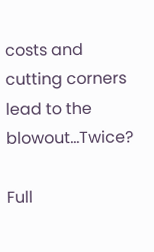costs and cutting corners lead to the blowout...Twice?

Full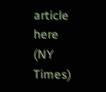article here (NY Times)